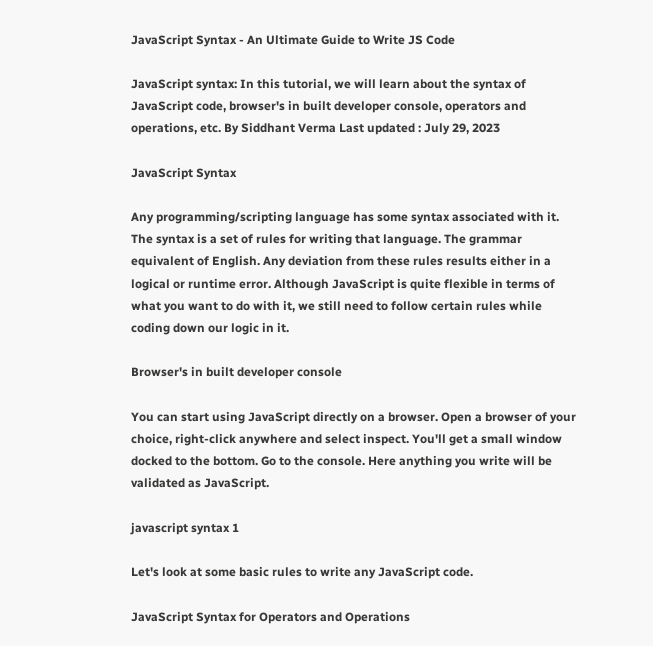JavaScript Syntax - An Ultimate Guide to Write JS Code

JavaScript syntax: In this tutorial, we will learn about the syntax of JavaScript code, browser's in built developer console, operators and operations, etc. By Siddhant Verma Last updated : July 29, 2023

JavaScript Syntax

Any programming/scripting language has some syntax associated with it. The syntax is a set of rules for writing that language. The grammar equivalent of English. Any deviation from these rules results either in a logical or runtime error. Although JavaScript is quite flexible in terms of what you want to do with it, we still need to follow certain rules while coding down our logic in it.

Browser's in built developer console

You can start using JavaScript directly on a browser. Open a browser of your choice, right-click anywhere and select inspect. You'll get a small window docked to the bottom. Go to the console. Here anything you write will be validated as JavaScript.

javascript syntax 1

Let's look at some basic rules to write any JavaScript code.

JavaScript Syntax for Operators and Operations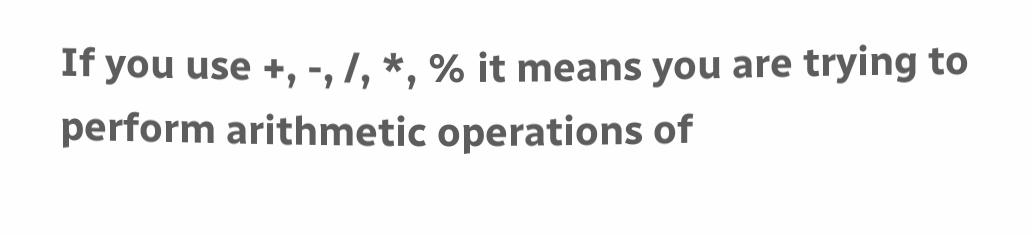If you use +, -, /, *, % it means you are trying to perform arithmetic operations of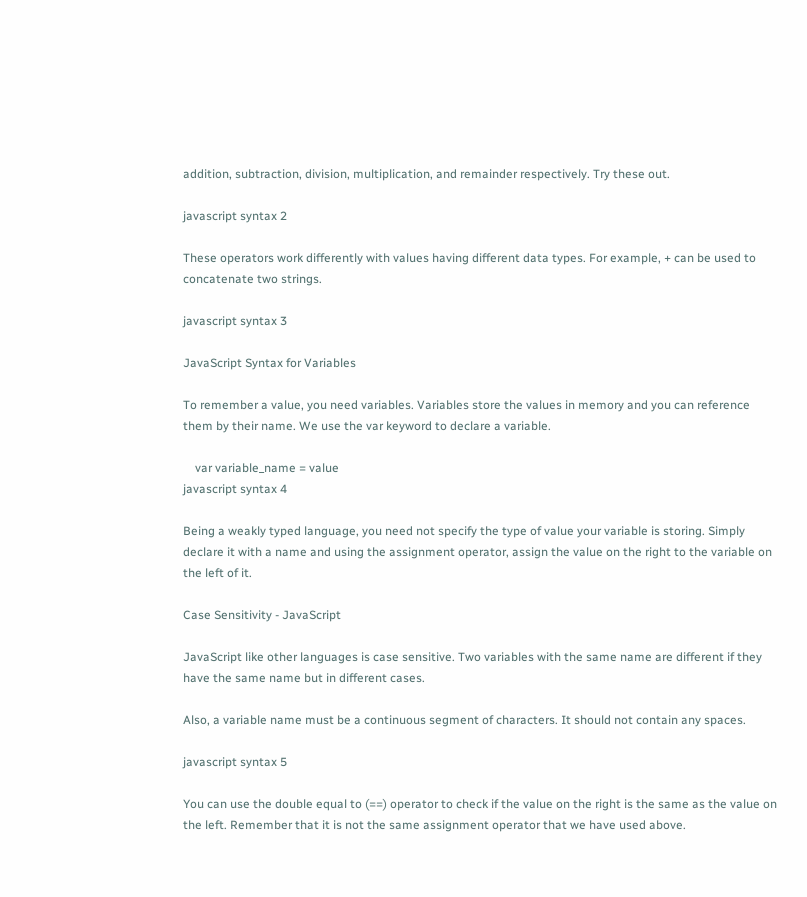addition, subtraction, division, multiplication, and remainder respectively. Try these out.

javascript syntax 2

These operators work differently with values having different data types. For example, + can be used to concatenate two strings.

javascript syntax 3

JavaScript Syntax for Variables

To remember a value, you need variables. Variables store the values in memory and you can reference them by their name. We use the var keyword to declare a variable.

    var variable_name = value
javascript syntax 4

Being a weakly typed language, you need not specify the type of value your variable is storing. Simply declare it with a name and using the assignment operator, assign the value on the right to the variable on the left of it.

Case Sensitivity - JavaScript

JavaScript like other languages is case sensitive. Two variables with the same name are different if they have the same name but in different cases.

Also, a variable name must be a continuous segment of characters. It should not contain any spaces.

javascript syntax 5

You can use the double equal to (==) operator to check if the value on the right is the same as the value on the left. Remember that it is not the same assignment operator that we have used above.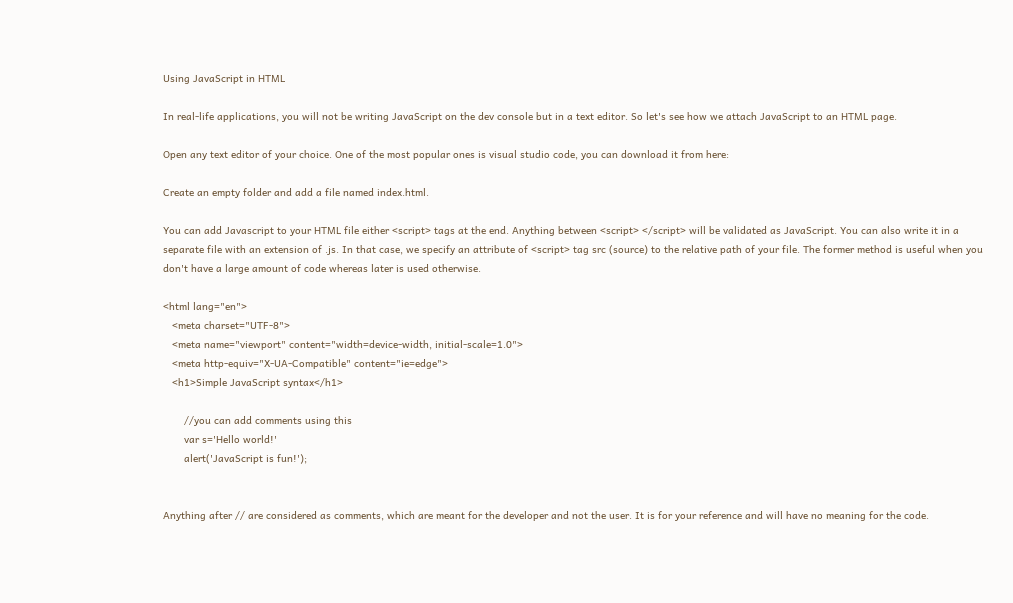Using JavaScript in HTML

In real-life applications, you will not be writing JavaScript on the dev console but in a text editor. So let's see how we attach JavaScript to an HTML page.

Open any text editor of your choice. One of the most popular ones is visual studio code, you can download it from here:

Create an empty folder and add a file named index.html.

You can add Javascript to your HTML file either <script> tags at the end. Anything between <script> </script> will be validated as JavaScript. You can also write it in a separate file with an extension of .js. In that case, we specify an attribute of <script> tag src (source) to the relative path of your file. The former method is useful when you don't have a large amount of code whereas later is used otherwise.

<html lang="en">
   <meta charset="UTF-8">
   <meta name="viewport" content="width=device-width, initial-scale=1.0">
   <meta http-equiv="X-UA-Compatible" content="ie=edge">
   <h1>Simple JavaScript syntax</h1>

       //you can add comments using this
       var s='Hello world!'
       alert('JavaScript is fun!');


Anything after // are considered as comments, which are meant for the developer and not the user. It is for your reference and will have no meaning for the code.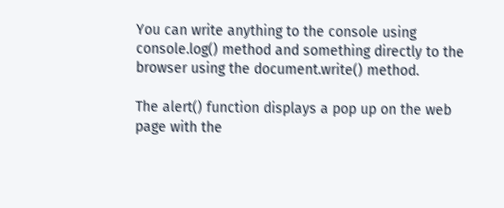You can write anything to the console using console.log() method and something directly to the browser using the document.write() method.

The alert() function displays a pop up on the web page with the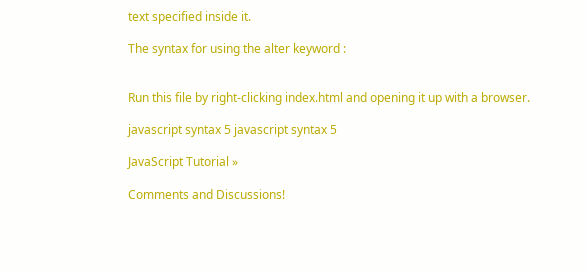text specified inside it.

The syntax for using the alter keyword :


Run this file by right-clicking index.html and opening it up with a browser.

javascript syntax 5 javascript syntax 5

JavaScript Tutorial »

Comments and Discussions!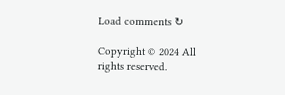Load comments ↻

Copyright © 2024 All rights reserved.